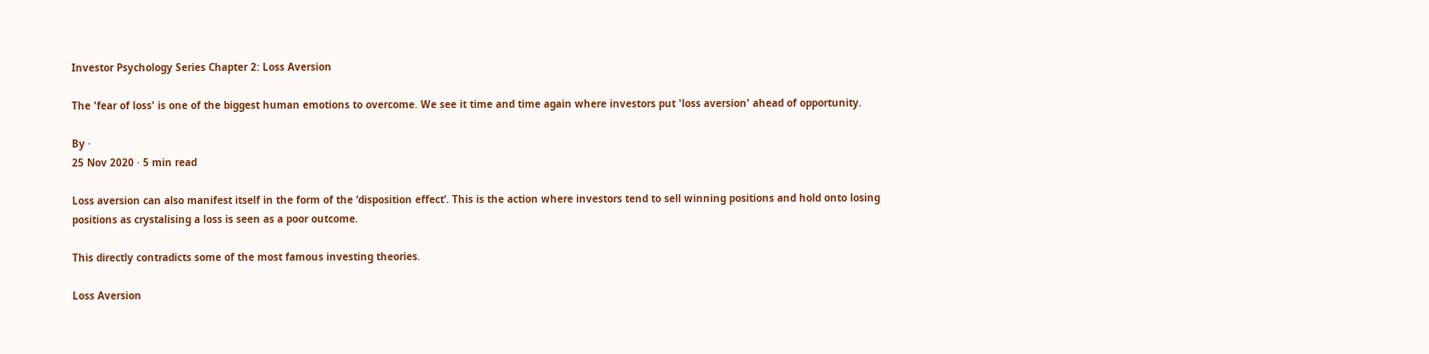Investor Psychology Series Chapter 2: Loss Aversion

The 'fear of loss' is one of the biggest human emotions to overcome. We see it time and time again where investors put 'loss aversion' ahead of opportunity.

By ·
25 Nov 2020 · 5 min read

Loss aversion can also manifest itself in the form of the ‘disposition effect’. This is the action where investors tend to sell winning positions and hold onto losing positions as crystalising a loss is seen as a poor outcome.

This directly contradicts some of the most famous investing theories.

Loss Aversion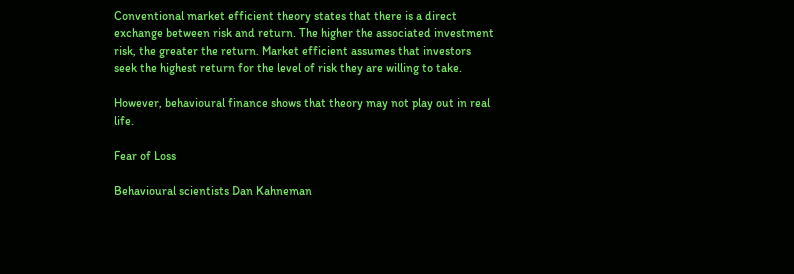Conventional market efficient theory states that there is a direct exchange between risk and return. The higher the associated investment risk, the greater the return. Market efficient assumes that investors seek the highest return for the level of risk they are willing to take.

However, behavioural finance shows that theory may not play out in real life.

Fear of Loss

Behavioural scientists Dan Kahneman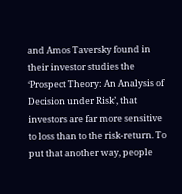and Amos Taversky found in their investor studies the ‘Prospect Theory: An Analysis of Decision under Risk’, that investors are far more sensitive to loss than to the risk-return. To put that another way, people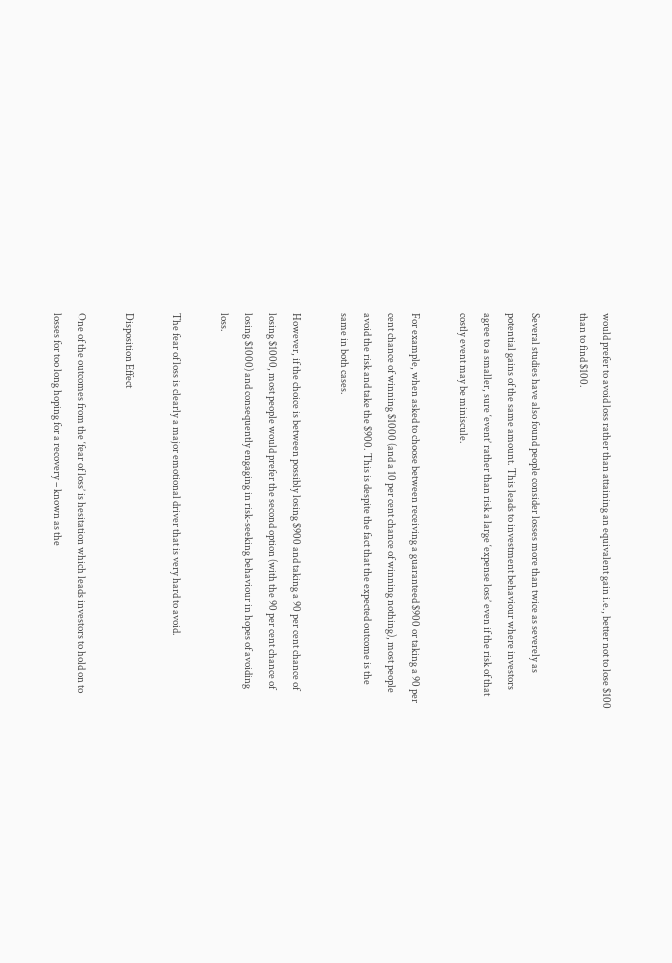would prefer to avoid loss rather than attaining an equivalent gain i.e., better not to lose $100 than to find $100.

Several studies have also found people consider losses more than twice as severely as potential gains of the same amount. This leads to investment behaviour where investors agree to a smaller, sure ‘event’ rather than risk a large ‘expense loss’ even if the risk of that costly event may be miniscule.

For example, when asked to choose between receiving a guaranteed $900 or taking a 90 per cent chance of winning $1000 (and a 10 per cent chance of winning nothing), most people avoid the risk and take the $900. This is despite the fact that the expected outcome is the same in both cases.

However, if the choice is between possibly losing $900 and taking a 90 per cent chance of losing $1000, most people would prefer the second option (with the 90 per cent chance of losing $1000) and consequently engaging in risk-seeking behaviour in hopes of avoiding loss.

The fear of loss is clearly a major emotional driver that is very hard to avoid.

Disposition Effect

One of the outcomes from the ‘fear of loss’ is hesitation which leads investors to hold on to losses for too long hoping for a recovery – known as the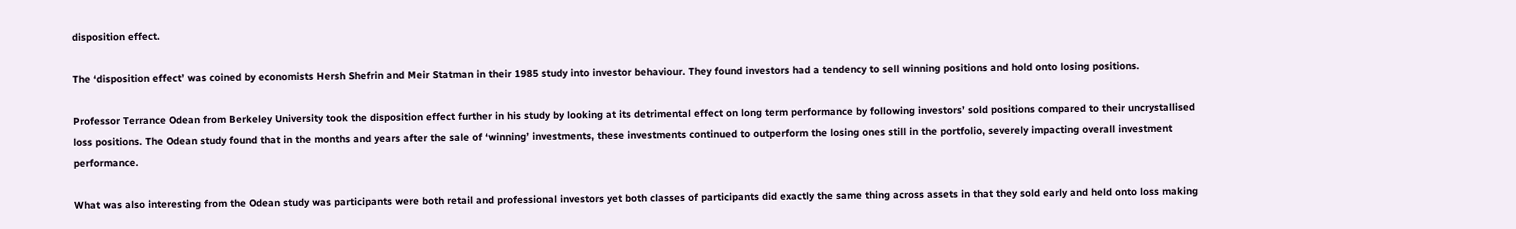disposition effect.

The ‘disposition effect’ was coined by economists Hersh Shefrin and Meir Statman in their 1985 study into investor behaviour. They found investors had a tendency to sell winning positions and hold onto losing positions.

Professor Terrance Odean from Berkeley University took the disposition effect further in his study by looking at its detrimental effect on long term performance by following investors’ sold positions compared to their uncrystallised loss positions. The Odean study found that in the months and years after the sale of ‘winning’ investments, these investments continued to outperform the losing ones still in the portfolio, severely impacting overall investment performance.

What was also interesting from the Odean study was participants were both retail and professional investors yet both classes of participants did exactly the same thing across assets in that they sold early and held onto loss making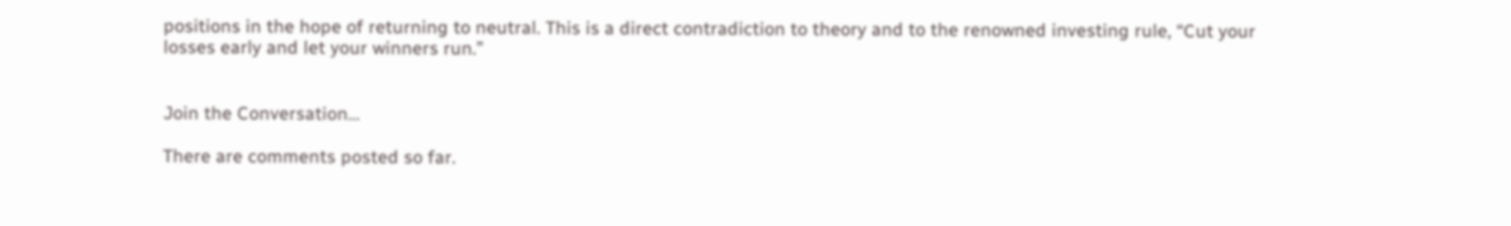positions in the hope of returning to neutral. This is a direct contradiction to theory and to the renowned investing rule, “Cut your losses early and let your winners run.”


Join the Conversation...

There are comments posted so far.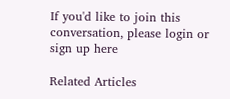If you'd like to join this conversation, please login or sign up here

Related Articles